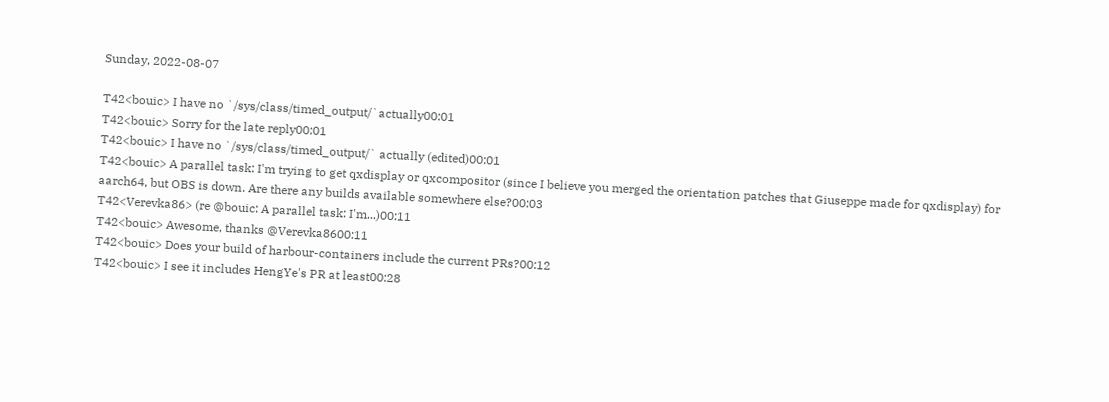Sunday, 2022-08-07

T42<bouic> I have no `/sys/class/timed_output/`actually00:01
T42<bouic> Sorry for the late reply00:01
T42<bouic> I have no `/sys/class/timed_output/` actually (edited)00:01
T42<bouic> A parallel task: I'm trying to get qxdisplay or qxcompositor (since I believe you merged the orientation patches that Giuseppe made for qxdisplay) for aarch64, but OBS is down. Are there any builds available somewhere else?00:03
T42<Verevka86> (re @bouic: A parallel task: I'm...)00:11
T42<bouic> Awesome, thanks @Verevka8600:11
T42<bouic> Does your build of harbour-containers include the current PRs?00:12
T42<bouic> I see it includes HengYe's PR at least00:28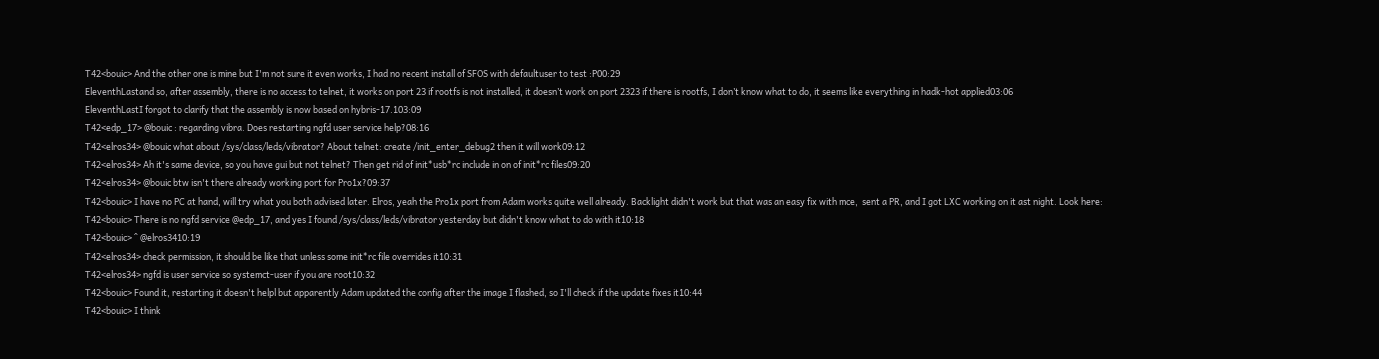T42<bouic> And the other one is mine but I'm not sure it even works, I had no recent install of SFOS with defaultuser to test :P00:29
EleventhLastand so, after assembly, there is no access to telnet, it works on port 23 if rootfs is not installed, it doesn’t work on port 2323 if there is rootfs, I don’t know what to do, it seems like everything in hadk-hot applied03:06
EleventhLastI forgot to clarify that the assembly is now based on hybris-17.103:09
T42<edp_17> @bouic : regarding vibra. Does restarting ngfd user service help?08:16
T42<elros34> @bouic what about /sys/class/leds/vibrator? About telnet: create /init_enter_debug2 then it will work09:12
T42<elros34> Ah it's same device, so you have gui but not telnet? Then get rid of init*usb*rc include in on of init*rc files09:20
T42<elros34> @bouic btw isn't there already working port for Pro1x?09:37
T42<bouic> I have no PC at hand, will try what you both advised later. Elros, yeah the Pro1x port from Adam works quite well already. Backlight didn't work but that was an easy fix with mce,  sent a PR, and I got LXC working on it ast night. Look here:
T42<bouic> There is no ngfd service @edp_17, and yes I found /sys/class/leds/vibrator yesterday but didn't know what to do with it10:18
T42<bouic> ^ @elros3410:19
T42<elros34> check permission, it should be like that unless some init*rc file overrides it10:31
T42<elros34> ngfd is user service so systemct-user if you are root10:32
T42<bouic> Found it, restarting it doesn't helpl but apparently Adam updated the config after the image I flashed, so I'll check if the update fixes it10:44
T42<bouic> I think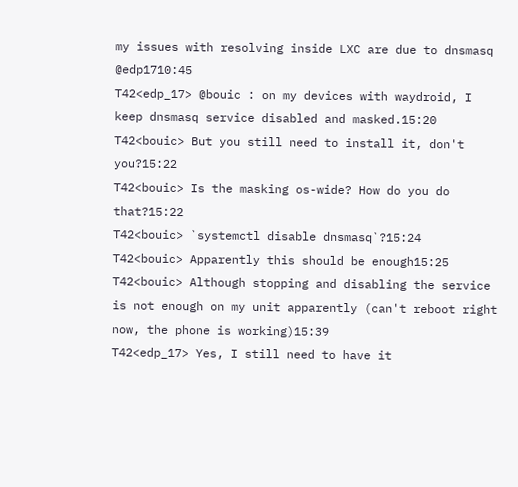my issues with resolving inside LXC are due to dnsmasq @edp1710:45
T42<edp_17> @bouic : on my devices with waydroid, I keep dnsmasq service disabled and masked.15:20
T42<bouic> But you still need to install it, don't you?15:22
T42<bouic> Is the masking os-wide? How do you do that?15:22
T42<bouic> `systemctl disable dnsmasq`?15:24
T42<bouic> Apparently this should be enough15:25
T42<bouic> Although stopping and disabling the service is not enough on my unit apparently (can't reboot right now, the phone is working)15:39
T42<edp_17> Yes, I still need to have it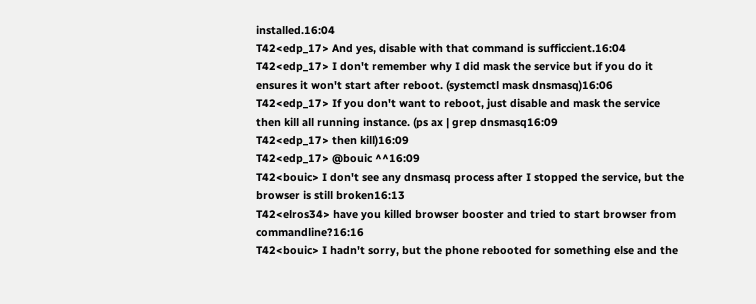installed.16:04
T42<edp_17> And yes, disable with that command is sufficcient.16:04
T42<edp_17> I don't remember why I did mask the service but if you do it ensures it won't start after reboot. (systemctl mask dnsmasq)16:06
T42<edp_17> If you don't want to reboot, just disable and mask the service then kill all running instance. (ps ax | grep dnsmasq16:09
T42<edp_17> then kill)16:09
T42<edp_17> @bouic ^^16:09
T42<bouic> I don't see any dnsmasq process after I stopped the service, but the browser is still broken16:13
T42<elros34> have you killed browser booster and tried to start browser from commandline?16:16
T42<bouic> I hadn't sorry, but the phone rebooted for something else and the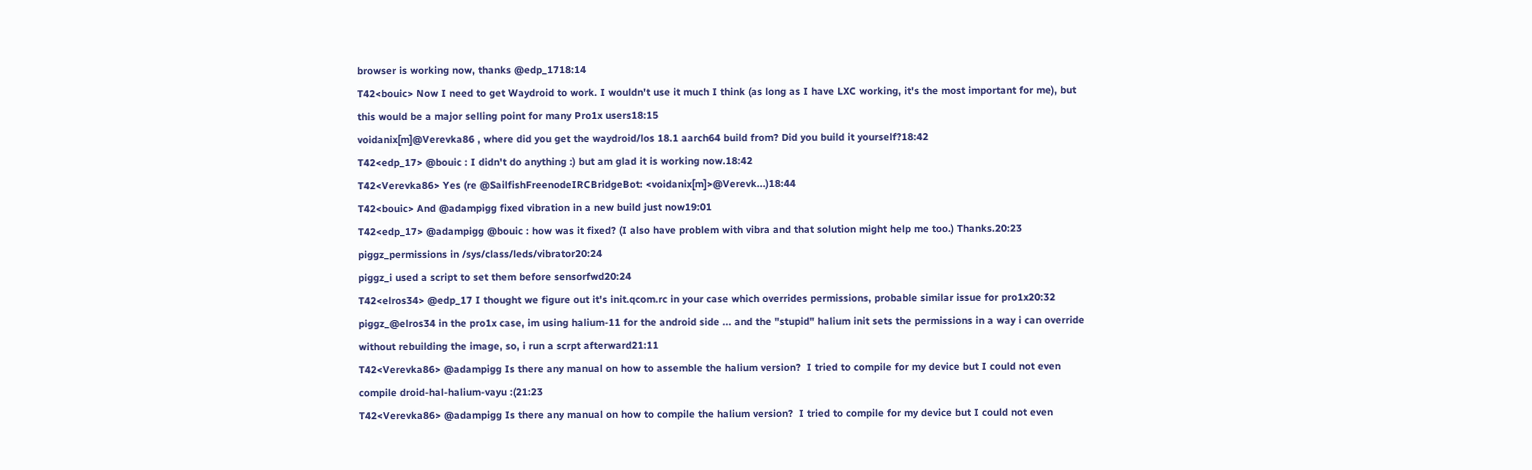browser is working now, thanks @edp_1718:14
T42<bouic> Now I need to get Waydroid to work. I wouldn't use it much I think (as long as I have LXC working, it's the most important for me), but this would be a major selling point for many Pro1x users18:15
voidanix[m]@Verevka86 , where did you get the waydroid/los 18.1 aarch64 build from? Did you build it yourself?18:42
T42<edp_17> @bouic : I didn't do anything :) but am glad it is working now.18:42
T42<Verevka86> Yes (re @SailfishFreenodeIRCBridgeBot: <voidanix[m]>@Verevk...)18:44
T42<bouic> And @adampigg fixed vibration in a new build just now19:01
T42<edp_17> @adampigg @bouic : how was it fixed? (I also have problem with vibra and that solution might help me too.) Thanks.20:23
piggz_permissions in /sys/class/leds/vibrator20:24
piggz_i used a script to set them before sensorfwd20:24
T42<elros34> @edp_17 I thought we figure out it's init.qcom.rc in your case which overrides permissions, probable similar issue for pro1x20:32
piggz_@elros34 in the pro1x case, im using halium-11 for the android side ... and the "stupid" halium init sets the permissions in a way i can override without rebuilding the image, so, i run a scrpt afterward21:11
T42<Verevka86> @adampigg Is there any manual on how to assemble the halium version?  I tried to compile for my device but I could not even compile droid-hal-halium-vayu :(21:23
T42<Verevka86> @adampigg Is there any manual on how to compile the halium version?  I tried to compile for my device but I could not even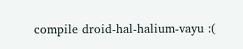compile droid-hal-halium-vayu :(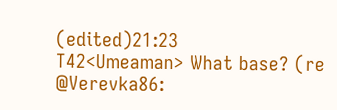(edited)21:23
T42<Umeaman> What base? (re @Verevka86: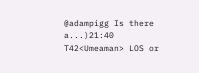@adampigg Is there a...)21:40
T42<Umeaman> LOS or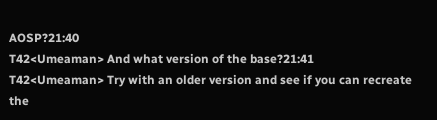AOSP?21:40
T42<Umeaman> And what version of the base?21:41
T42<Umeaman> Try with an older version and see if you can recreate the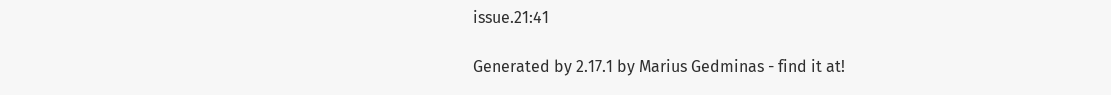issue.21:41

Generated by 2.17.1 by Marius Gedminas - find it at!